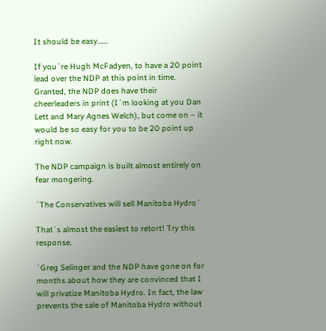It should be easy……

If you`re Hugh McFadyen, to have a 20 point lead over the NDP at this point in time. Granted, the NDP does have their cheerleaders in print (I`m looking at you Dan Lett and Mary Agnes Welch), but come on – it would be so easy for you to be 20 point up right now.

The NDP campaign is built almost entirely on fear mongering.

`The Conservatives will sell Manitoba Hydro`

That`s almost the easiest to retort! Try this response.

`Greg Selinger and the NDP have gone on for months about how they are convinced that I will privatize Manitoba Hydro. In fact, the law prevents the sale of Manitoba Hydro without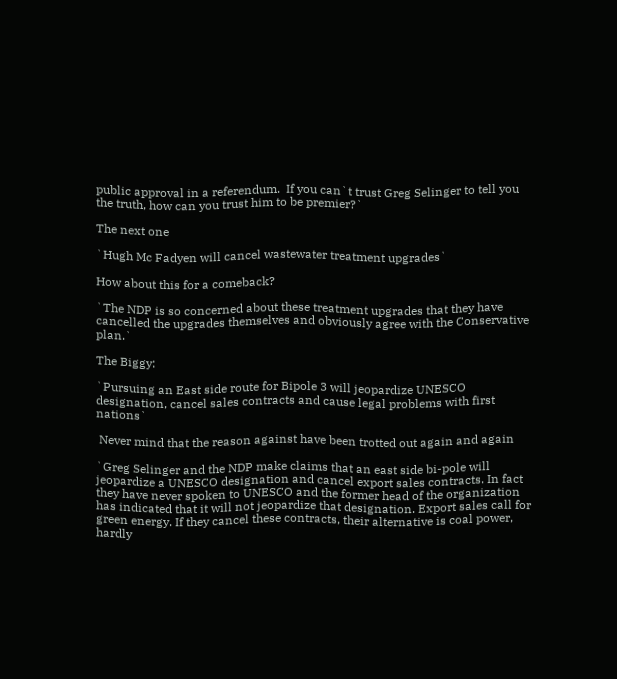public approval in a referendum.  If you can`t trust Greg Selinger to tell you the truth, how can you trust him to be premier?`

The next one

`Hugh Mc Fadyen will cancel wastewater treatment upgrades`

How about this for a comeback?

`The NDP is so concerned about these treatment upgrades that they have cancelled the upgrades themselves and obviously agree with the Conservative plan.`

The Biggy:

`Pursuing an East side route for Bipole 3 will jeopardize UNESCO designation, cancel sales contracts and cause legal problems with first nations`

 Never mind that the reason against have been trotted out again and again

`Greg Selinger and the NDP make claims that an east side bi-pole will jeopardize a UNESCO designation and cancel export sales contracts. In fact they have never spoken to UNESCO and the former head of the organization has indicated that it will not jeopardize that designation. Export sales call for green energy. If they cancel these contracts, their alternative is coal power, hardly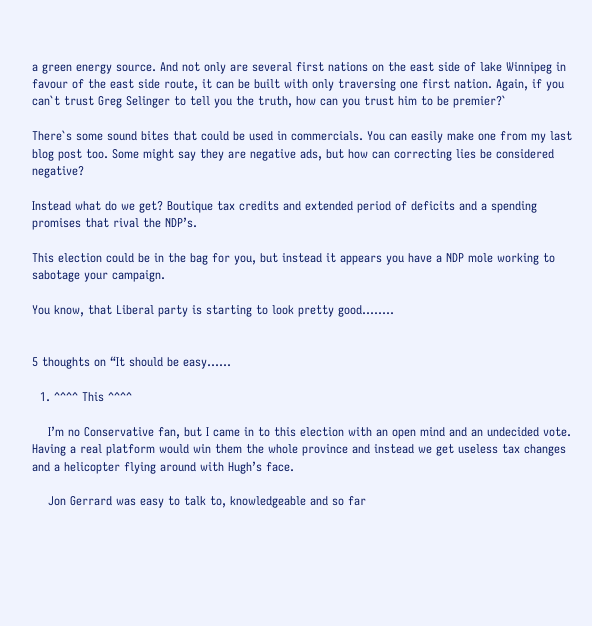a green energy source. And not only are several first nations on the east side of lake Winnipeg in favour of the east side route, it can be built with only traversing one first nation. Again, if you can`t trust Greg Selinger to tell you the truth, how can you trust him to be premier?`

There`s some sound bites that could be used in commercials. You can easily make one from my last blog post too. Some might say they are negative ads, but how can correcting lies be considered negative?

Instead what do we get? Boutique tax credits and extended period of deficits and a spending promises that rival the NDP’s.

This election could be in the bag for you, but instead it appears you have a NDP mole working to sabotage your campaign.

You know, that Liberal party is starting to look pretty good……..


5 thoughts on “It should be easy……

  1. ^^^^ This ^^^^

    I’m no Conservative fan, but I came in to this election with an open mind and an undecided vote. Having a real platform would win them the whole province and instead we get useless tax changes and a helicopter flying around with Hugh’s face.

    Jon Gerrard was easy to talk to, knowledgeable and so far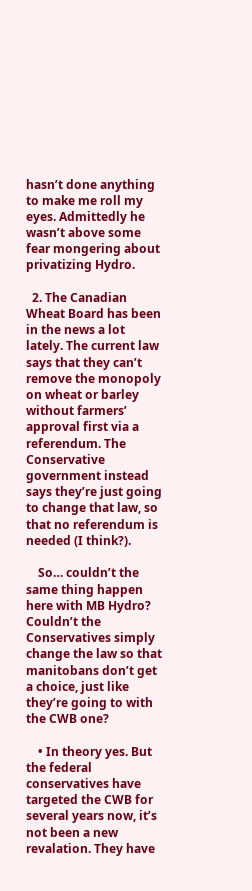hasn’t done anything to make me roll my eyes. Admittedly he wasn’t above some fear mongering about privatizing Hydro.

  2. The Canadian Wheat Board has been in the news a lot lately. The current law says that they can’t remove the monopoly on wheat or barley without farmers’ approval first via a referendum. The Conservative government instead says they’re just going to change that law, so that no referendum is needed (I think?).

    So… couldn’t the same thing happen here with MB Hydro? Couldn’t the Conservatives simply change the law so that manitobans don’t get a choice, just like they’re going to with the CWB one?

    • In theory yes. But the federal conservatives have targeted the CWB for several years now, it’s not been a new revalation. They have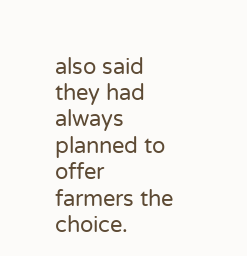also said they had always planned to offer farmers the choice.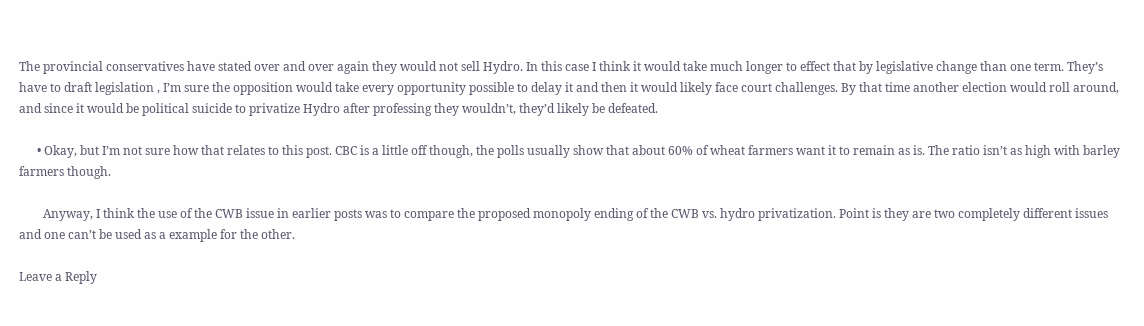The provincial conservatives have stated over and over again they would not sell Hydro. In this case I think it would take much longer to effect that by legislative change than one term. They’s have to draft legislation , I’m sure the opposition would take every opportunity possible to delay it and then it would likely face court challenges. By that time another election would roll around, and since it would be political suicide to privatize Hydro after professing they wouldn’t, they’d likely be defeated.

      • Okay, but I’m not sure how that relates to this post. CBC is a little off though, the polls usually show that about 60% of wheat farmers want it to remain as is. The ratio isn’t as high with barley farmers though.

        Anyway, I think the use of the CWB issue in earlier posts was to compare the proposed monopoly ending of the CWB vs. hydro privatization. Point is they are two completely different issues and one can’t be used as a example for the other.

Leave a Reply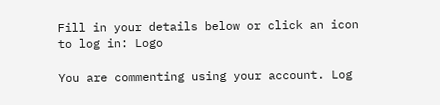Fill in your details below or click an icon to log in: Logo

You are commenting using your account. Log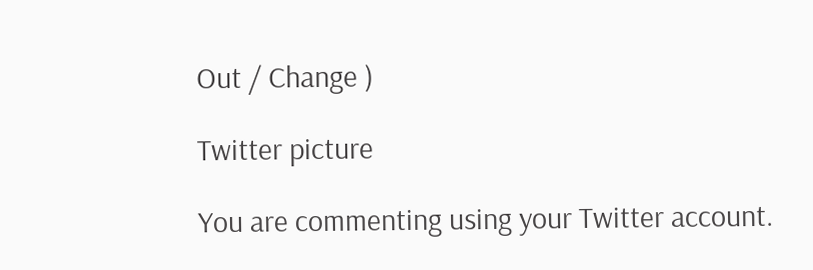Out / Change )

Twitter picture

You are commenting using your Twitter account.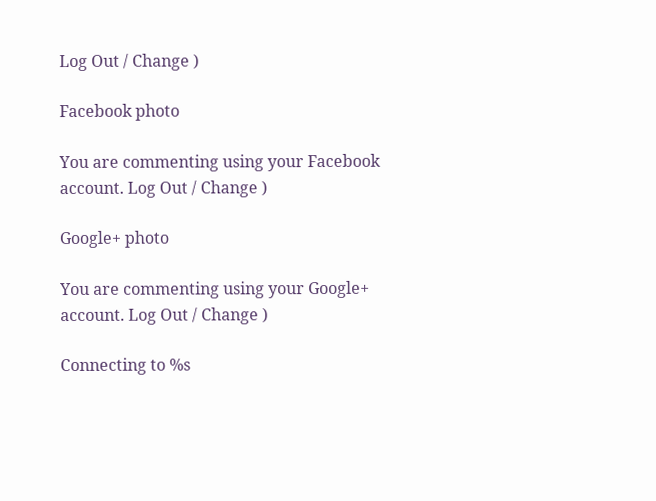Log Out / Change )

Facebook photo

You are commenting using your Facebook account. Log Out / Change )

Google+ photo

You are commenting using your Google+ account. Log Out / Change )

Connecting to %s